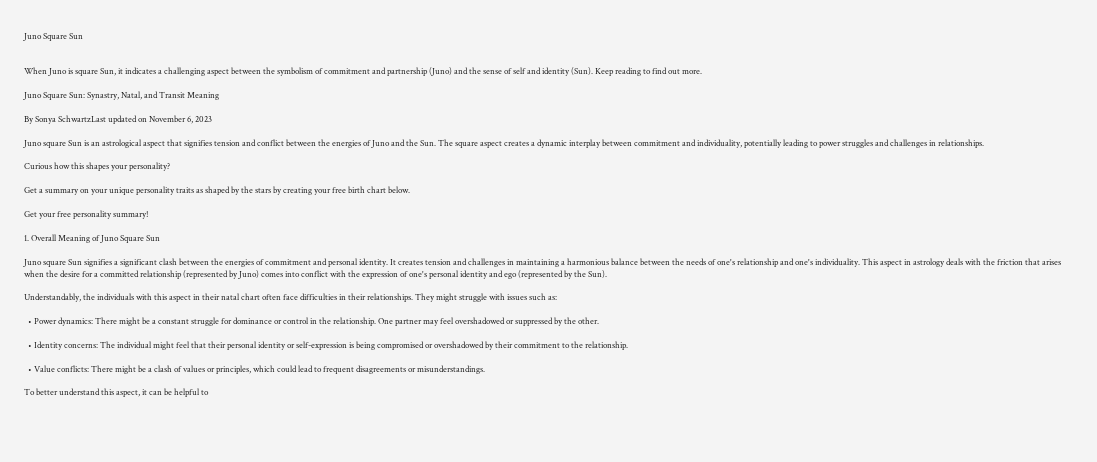Juno Square Sun


When Juno is square Sun, it indicates a challenging aspect between the symbolism of commitment and partnership (Juno) and the sense of self and identity (Sun). Keep reading to find out more.

Juno Square Sun: Synastry, Natal, and Transit Meaning

By Sonya SchwartzLast updated on November 6, 2023

Juno square Sun is an astrological aspect that signifies tension and conflict between the energies of Juno and the Sun. The square aspect creates a dynamic interplay between commitment and individuality, potentially leading to power struggles and challenges in relationships.

Curious how this shapes your personality?

Get a summary on your unique personality traits as shaped by the stars by creating your free birth chart below.

Get your free personality summary!

1. Overall Meaning of Juno Square Sun

Juno square Sun signifies a significant clash between the energies of commitment and personal identity. It creates tension and challenges in maintaining a harmonious balance between the needs of one's relationship and one's individuality. This aspect in astrology deals with the friction that arises when the desire for a committed relationship (represented by Juno) comes into conflict with the expression of one's personal identity and ego (represented by the Sun).

Understandably, the individuals with this aspect in their natal chart often face difficulties in their relationships. They might struggle with issues such as:

  • Power dynamics: There might be a constant struggle for dominance or control in the relationship. One partner may feel overshadowed or suppressed by the other.

  • Identity concerns: The individual might feel that their personal identity or self-expression is being compromised or overshadowed by their commitment to the relationship.

  • Value conflicts: There might be a clash of values or principles, which could lead to frequent disagreements or misunderstandings.

To better understand this aspect, it can be helpful to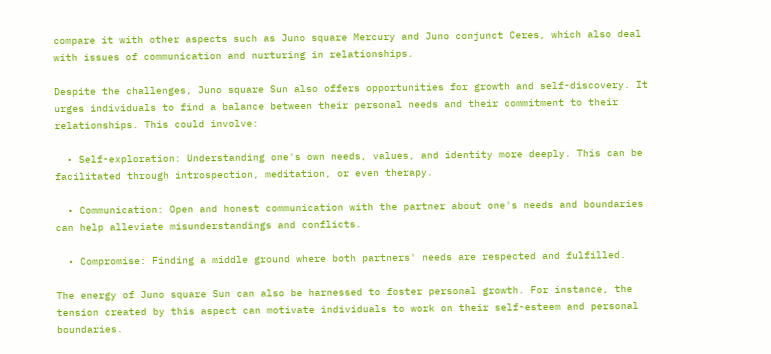compare it with other aspects such as Juno square Mercury and Juno conjunct Ceres, which also deal with issues of communication and nurturing in relationships.

Despite the challenges, Juno square Sun also offers opportunities for growth and self-discovery. It urges individuals to find a balance between their personal needs and their commitment to their relationships. This could involve:

  • Self-exploration: Understanding one's own needs, values, and identity more deeply. This can be facilitated through introspection, meditation, or even therapy.

  • Communication: Open and honest communication with the partner about one's needs and boundaries can help alleviate misunderstandings and conflicts.

  • Compromise: Finding a middle ground where both partners' needs are respected and fulfilled.

The energy of Juno square Sun can also be harnessed to foster personal growth. For instance, the tension created by this aspect can motivate individuals to work on their self-esteem and personal boundaries.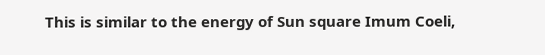This is similar to the energy of Sun square Imum Coeli,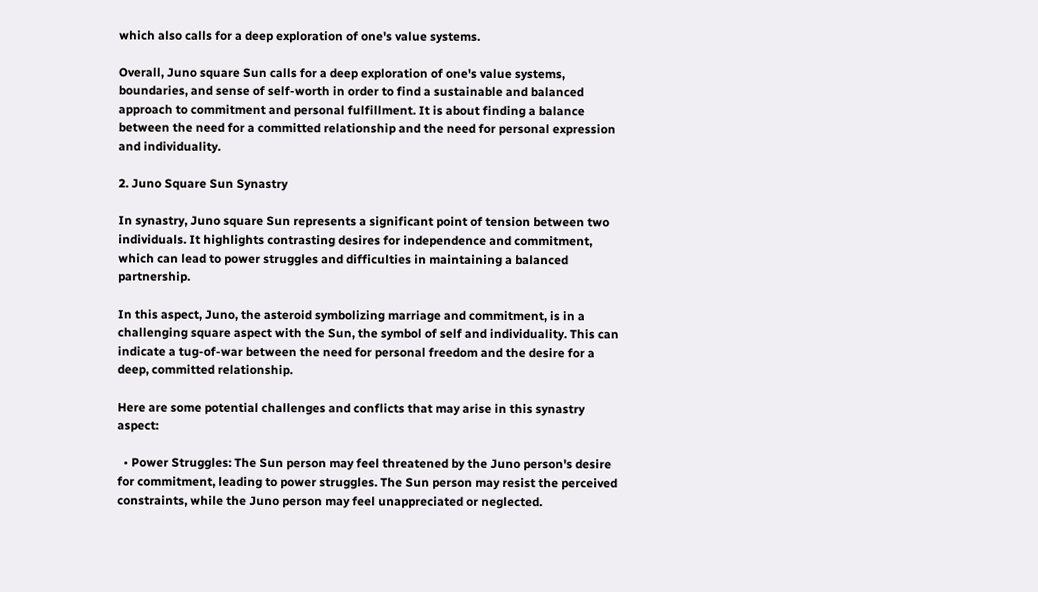which also calls for a deep exploration of one's value systems.

Overall, Juno square Sun calls for a deep exploration of one's value systems, boundaries, and sense of self-worth in order to find a sustainable and balanced approach to commitment and personal fulfillment. It is about finding a balance between the need for a committed relationship and the need for personal expression and individuality.

2. Juno Square Sun Synastry

In synastry, Juno square Sun represents a significant point of tension between two individuals. It highlights contrasting desires for independence and commitment, which can lead to power struggles and difficulties in maintaining a balanced partnership.

In this aspect, Juno, the asteroid symbolizing marriage and commitment, is in a challenging square aspect with the Sun, the symbol of self and individuality. This can indicate a tug-of-war between the need for personal freedom and the desire for a deep, committed relationship.

Here are some potential challenges and conflicts that may arise in this synastry aspect:

  • Power Struggles: The Sun person may feel threatened by the Juno person's desire for commitment, leading to power struggles. The Sun person may resist the perceived constraints, while the Juno person may feel unappreciated or neglected.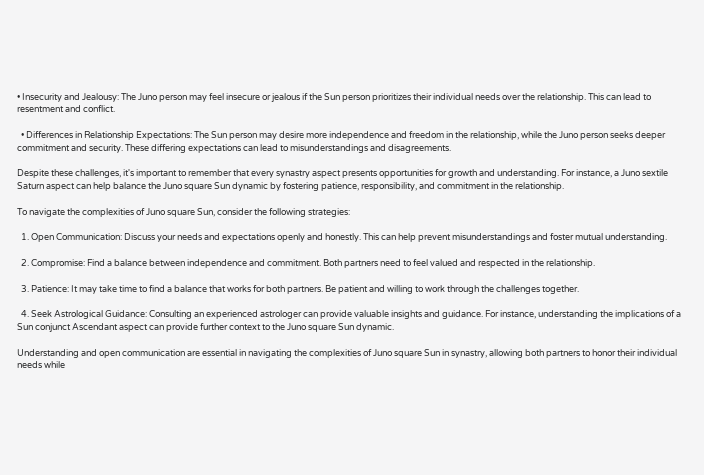• Insecurity and Jealousy: The Juno person may feel insecure or jealous if the Sun person prioritizes their individual needs over the relationship. This can lead to resentment and conflict.

  • Differences in Relationship Expectations: The Sun person may desire more independence and freedom in the relationship, while the Juno person seeks deeper commitment and security. These differing expectations can lead to misunderstandings and disagreements.

Despite these challenges, it's important to remember that every synastry aspect presents opportunities for growth and understanding. For instance, a Juno sextile Saturn aspect can help balance the Juno square Sun dynamic by fostering patience, responsibility, and commitment in the relationship.

To navigate the complexities of Juno square Sun, consider the following strategies:

  1. Open Communication: Discuss your needs and expectations openly and honestly. This can help prevent misunderstandings and foster mutual understanding.

  2. Compromise: Find a balance between independence and commitment. Both partners need to feel valued and respected in the relationship.

  3. Patience: It may take time to find a balance that works for both partners. Be patient and willing to work through the challenges together.

  4. Seek Astrological Guidance: Consulting an experienced astrologer can provide valuable insights and guidance. For instance, understanding the implications of a Sun conjunct Ascendant aspect can provide further context to the Juno square Sun dynamic.

Understanding and open communication are essential in navigating the complexities of Juno square Sun in synastry, allowing both partners to honor their individual needs while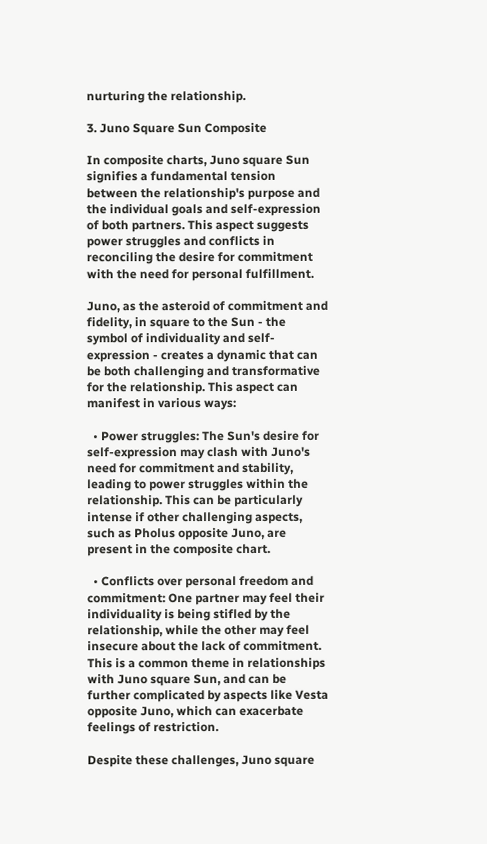nurturing the relationship.

3. Juno Square Sun Composite

In composite charts, Juno square Sun signifies a fundamental tension between the relationship's purpose and the individual goals and self-expression of both partners. This aspect suggests power struggles and conflicts in reconciling the desire for commitment with the need for personal fulfillment.

Juno, as the asteroid of commitment and fidelity, in square to the Sun - the symbol of individuality and self-expression - creates a dynamic that can be both challenging and transformative for the relationship. This aspect can manifest in various ways:

  • Power struggles: The Sun's desire for self-expression may clash with Juno's need for commitment and stability, leading to power struggles within the relationship. This can be particularly intense if other challenging aspects, such as Pholus opposite Juno, are present in the composite chart.

  • Conflicts over personal freedom and commitment: One partner may feel their individuality is being stifled by the relationship, while the other may feel insecure about the lack of commitment. This is a common theme in relationships with Juno square Sun, and can be further complicated by aspects like Vesta opposite Juno, which can exacerbate feelings of restriction.

Despite these challenges, Juno square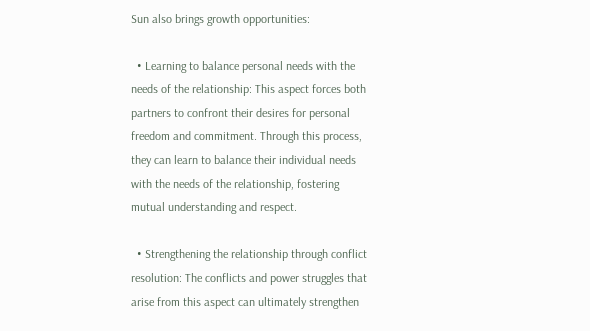Sun also brings growth opportunities:

  • Learning to balance personal needs with the needs of the relationship: This aspect forces both partners to confront their desires for personal freedom and commitment. Through this process, they can learn to balance their individual needs with the needs of the relationship, fostering mutual understanding and respect.

  • Strengthening the relationship through conflict resolution: The conflicts and power struggles that arise from this aspect can ultimately strengthen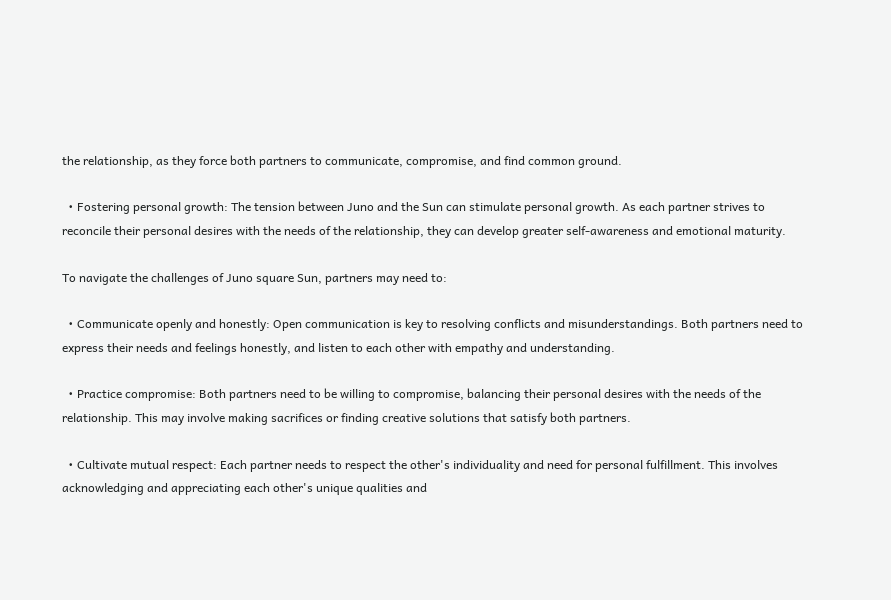the relationship, as they force both partners to communicate, compromise, and find common ground.

  • Fostering personal growth: The tension between Juno and the Sun can stimulate personal growth. As each partner strives to reconcile their personal desires with the needs of the relationship, they can develop greater self-awareness and emotional maturity.

To navigate the challenges of Juno square Sun, partners may need to:

  • Communicate openly and honestly: Open communication is key to resolving conflicts and misunderstandings. Both partners need to express their needs and feelings honestly, and listen to each other with empathy and understanding.

  • Practice compromise: Both partners need to be willing to compromise, balancing their personal desires with the needs of the relationship. This may involve making sacrifices or finding creative solutions that satisfy both partners.

  • Cultivate mutual respect: Each partner needs to respect the other's individuality and need for personal fulfillment. This involves acknowledging and appreciating each other's unique qualities and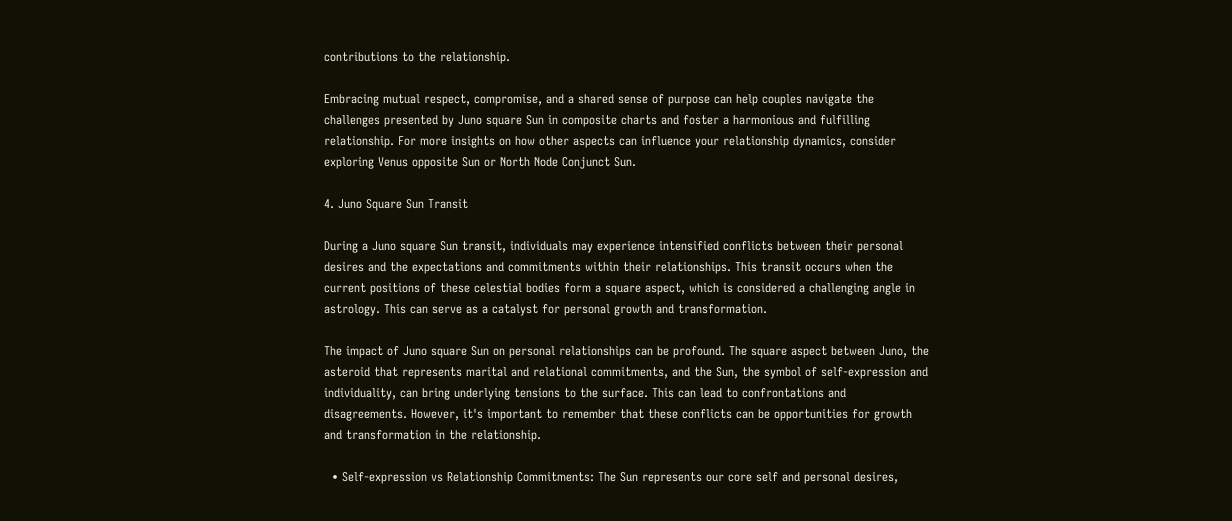contributions to the relationship.

Embracing mutual respect, compromise, and a shared sense of purpose can help couples navigate the challenges presented by Juno square Sun in composite charts and foster a harmonious and fulfilling relationship. For more insights on how other aspects can influence your relationship dynamics, consider exploring Venus opposite Sun or North Node Conjunct Sun.

4. Juno Square Sun Transit

During a Juno square Sun transit, individuals may experience intensified conflicts between their personal desires and the expectations and commitments within their relationships. This transit occurs when the current positions of these celestial bodies form a square aspect, which is considered a challenging angle in astrology. This can serve as a catalyst for personal growth and transformation.

The impact of Juno square Sun on personal relationships can be profound. The square aspect between Juno, the asteroid that represents marital and relational commitments, and the Sun, the symbol of self-expression and individuality, can bring underlying tensions to the surface. This can lead to confrontations and disagreements. However, it's important to remember that these conflicts can be opportunities for growth and transformation in the relationship.

  • Self-expression vs Relationship Commitments: The Sun represents our core self and personal desires,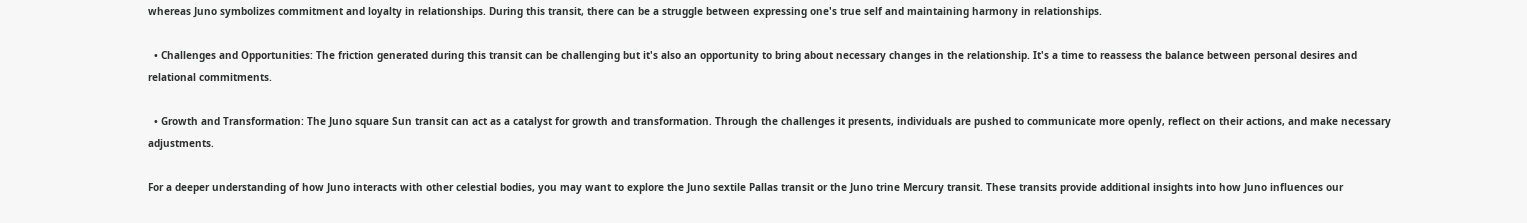whereas Juno symbolizes commitment and loyalty in relationships. During this transit, there can be a struggle between expressing one's true self and maintaining harmony in relationships.

  • Challenges and Opportunities: The friction generated during this transit can be challenging but it's also an opportunity to bring about necessary changes in the relationship. It's a time to reassess the balance between personal desires and relational commitments.

  • Growth and Transformation: The Juno square Sun transit can act as a catalyst for growth and transformation. Through the challenges it presents, individuals are pushed to communicate more openly, reflect on their actions, and make necessary adjustments.

For a deeper understanding of how Juno interacts with other celestial bodies, you may want to explore the Juno sextile Pallas transit or the Juno trine Mercury transit. These transits provide additional insights into how Juno influences our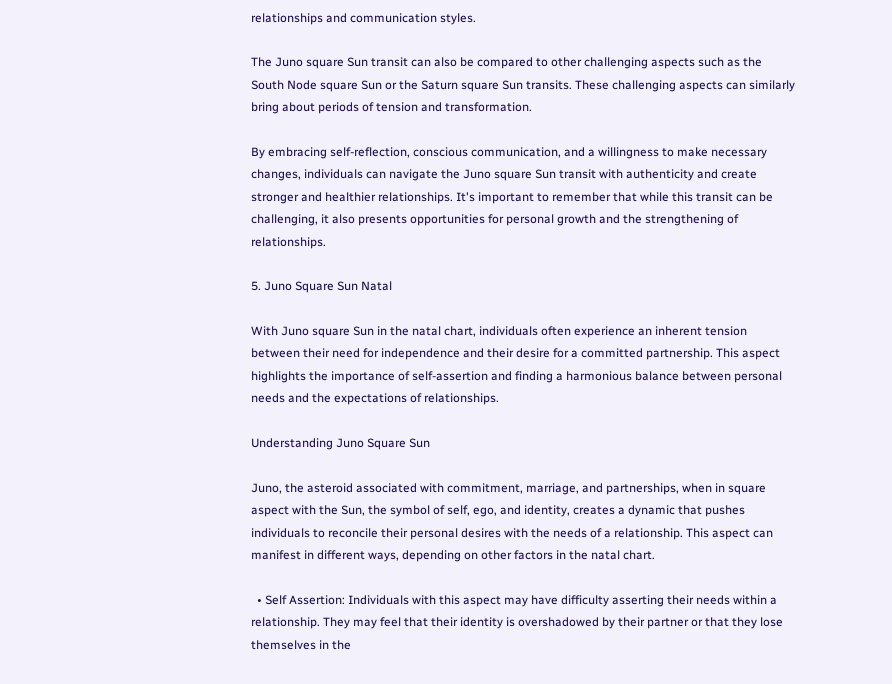relationships and communication styles.

The Juno square Sun transit can also be compared to other challenging aspects such as the South Node square Sun or the Saturn square Sun transits. These challenging aspects can similarly bring about periods of tension and transformation.

By embracing self-reflection, conscious communication, and a willingness to make necessary changes, individuals can navigate the Juno square Sun transit with authenticity and create stronger and healthier relationships. It's important to remember that while this transit can be challenging, it also presents opportunities for personal growth and the strengthening of relationships.

5. Juno Square Sun Natal

With Juno square Sun in the natal chart, individuals often experience an inherent tension between their need for independence and their desire for a committed partnership. This aspect highlights the importance of self-assertion and finding a harmonious balance between personal needs and the expectations of relationships.

Understanding Juno Square Sun

Juno, the asteroid associated with commitment, marriage, and partnerships, when in square aspect with the Sun, the symbol of self, ego, and identity, creates a dynamic that pushes individuals to reconcile their personal desires with the needs of a relationship. This aspect can manifest in different ways, depending on other factors in the natal chart.

  • Self Assertion: Individuals with this aspect may have difficulty asserting their needs within a relationship. They may feel that their identity is overshadowed by their partner or that they lose themselves in the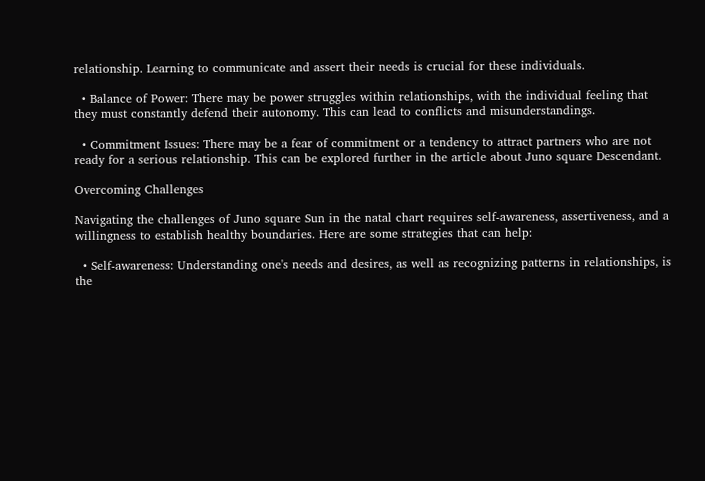relationship. Learning to communicate and assert their needs is crucial for these individuals.

  • Balance of Power: There may be power struggles within relationships, with the individual feeling that they must constantly defend their autonomy. This can lead to conflicts and misunderstandings.

  • Commitment Issues: There may be a fear of commitment or a tendency to attract partners who are not ready for a serious relationship. This can be explored further in the article about Juno square Descendant.

Overcoming Challenges

Navigating the challenges of Juno square Sun in the natal chart requires self-awareness, assertiveness, and a willingness to establish healthy boundaries. Here are some strategies that can help:

  • Self-awareness: Understanding one's needs and desires, as well as recognizing patterns in relationships, is the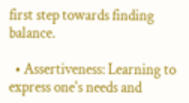first step towards finding balance.

  • Assertiveness: Learning to express one's needs and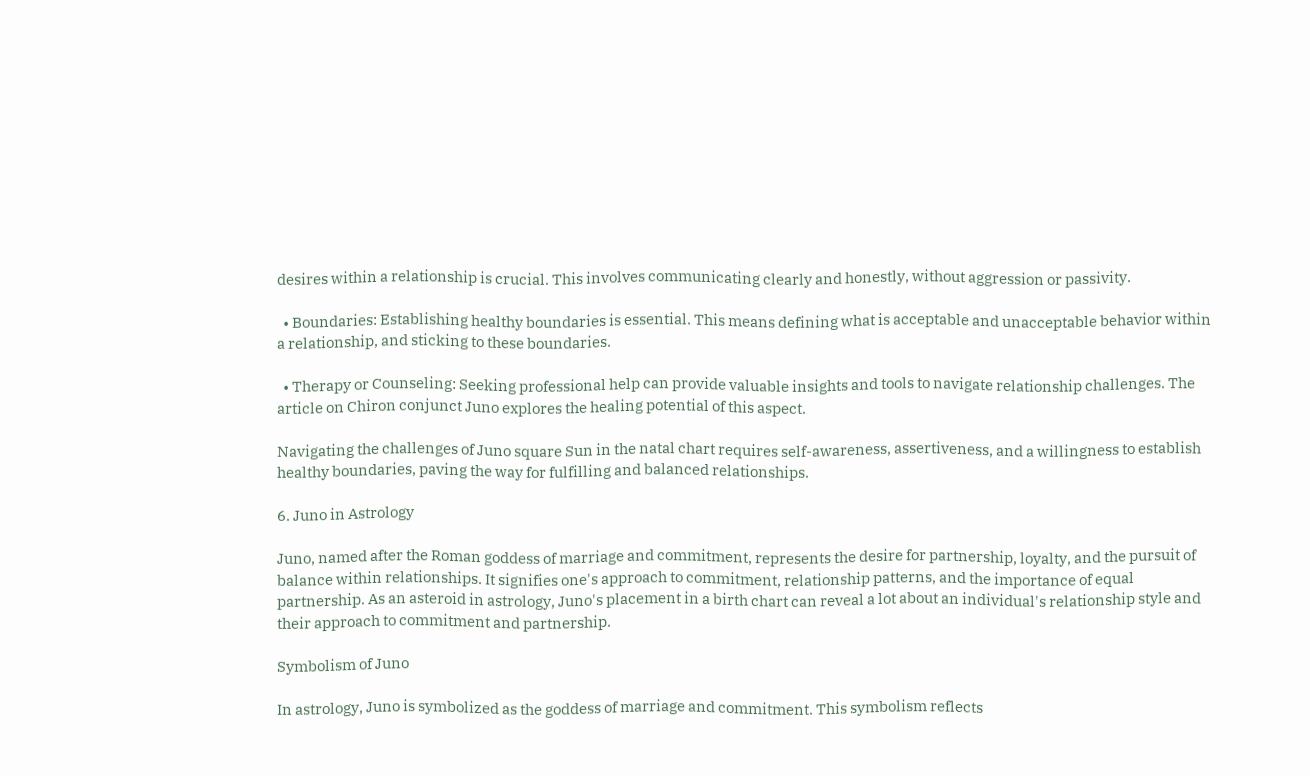desires within a relationship is crucial. This involves communicating clearly and honestly, without aggression or passivity.

  • Boundaries: Establishing healthy boundaries is essential. This means defining what is acceptable and unacceptable behavior within a relationship, and sticking to these boundaries.

  • Therapy or Counseling: Seeking professional help can provide valuable insights and tools to navigate relationship challenges. The article on Chiron conjunct Juno explores the healing potential of this aspect.

Navigating the challenges of Juno square Sun in the natal chart requires self-awareness, assertiveness, and a willingness to establish healthy boundaries, paving the way for fulfilling and balanced relationships.

6. Juno in Astrology

Juno, named after the Roman goddess of marriage and commitment, represents the desire for partnership, loyalty, and the pursuit of balance within relationships. It signifies one's approach to commitment, relationship patterns, and the importance of equal partnership. As an asteroid in astrology, Juno's placement in a birth chart can reveal a lot about an individual's relationship style and their approach to commitment and partnership.

Symbolism of Juno

In astrology, Juno is symbolized as the goddess of marriage and commitment. This symbolism reflects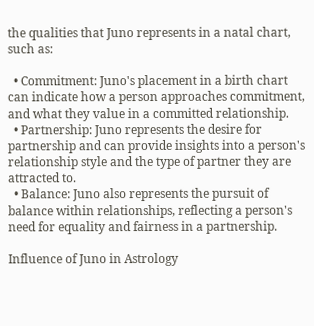the qualities that Juno represents in a natal chart, such as:

  • Commitment: Juno's placement in a birth chart can indicate how a person approaches commitment, and what they value in a committed relationship.
  • Partnership: Juno represents the desire for partnership and can provide insights into a person's relationship style and the type of partner they are attracted to.
  • Balance: Juno also represents the pursuit of balance within relationships, reflecting a person's need for equality and fairness in a partnership.

Influence of Juno in Astrology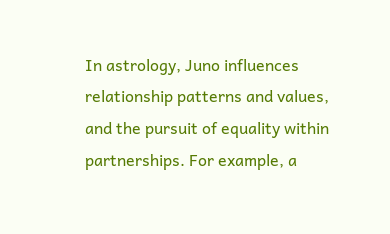In astrology, Juno influences relationship patterns and values, and the pursuit of equality within partnerships. For example, a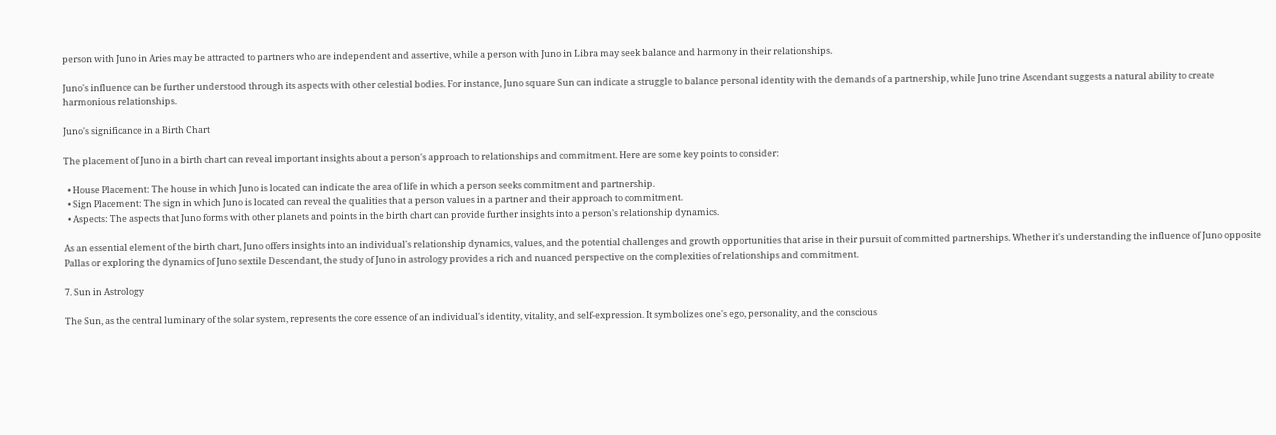person with Juno in Aries may be attracted to partners who are independent and assertive, while a person with Juno in Libra may seek balance and harmony in their relationships.

Juno's influence can be further understood through its aspects with other celestial bodies. For instance, Juno square Sun can indicate a struggle to balance personal identity with the demands of a partnership, while Juno trine Ascendant suggests a natural ability to create harmonious relationships.

Juno's significance in a Birth Chart

The placement of Juno in a birth chart can reveal important insights about a person's approach to relationships and commitment. Here are some key points to consider:

  • House Placement: The house in which Juno is located can indicate the area of life in which a person seeks commitment and partnership.
  • Sign Placement: The sign in which Juno is located can reveal the qualities that a person values in a partner and their approach to commitment.
  • Aspects: The aspects that Juno forms with other planets and points in the birth chart can provide further insights into a person's relationship dynamics.

As an essential element of the birth chart, Juno offers insights into an individual's relationship dynamics, values, and the potential challenges and growth opportunities that arise in their pursuit of committed partnerships. Whether it's understanding the influence of Juno opposite Pallas or exploring the dynamics of Juno sextile Descendant, the study of Juno in astrology provides a rich and nuanced perspective on the complexities of relationships and commitment.

7. Sun in Astrology

The Sun, as the central luminary of the solar system, represents the core essence of an individual's identity, vitality, and self-expression. It symbolizes one's ego, personality, and the conscious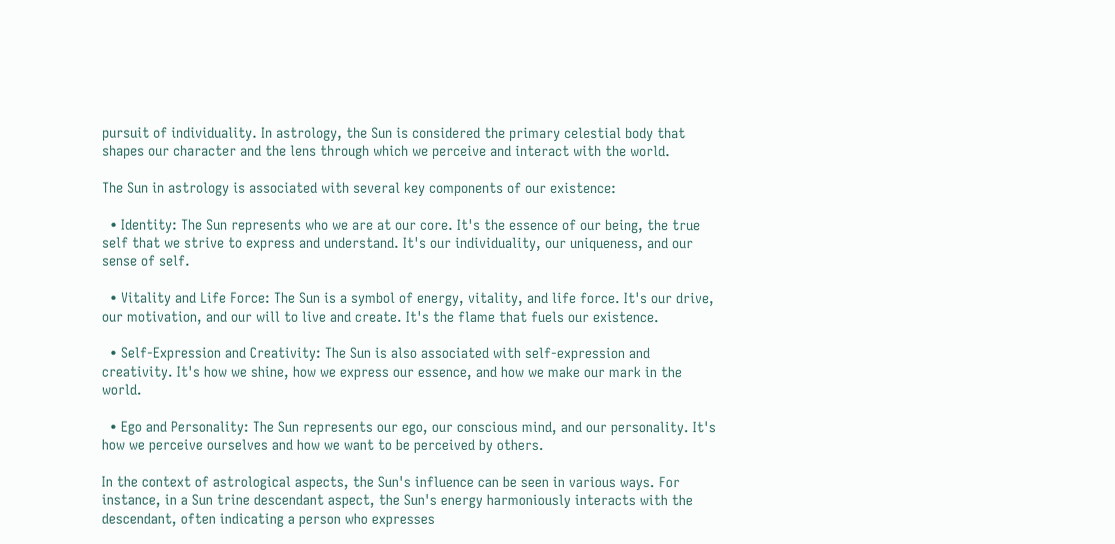pursuit of individuality. In astrology, the Sun is considered the primary celestial body that shapes our character and the lens through which we perceive and interact with the world.

The Sun in astrology is associated with several key components of our existence:

  • Identity: The Sun represents who we are at our core. It's the essence of our being, the true self that we strive to express and understand. It's our individuality, our uniqueness, and our sense of self.

  • Vitality and Life Force: The Sun is a symbol of energy, vitality, and life force. It's our drive, our motivation, and our will to live and create. It's the flame that fuels our existence.

  • Self-Expression and Creativity: The Sun is also associated with self-expression and creativity. It's how we shine, how we express our essence, and how we make our mark in the world.

  • Ego and Personality: The Sun represents our ego, our conscious mind, and our personality. It's how we perceive ourselves and how we want to be perceived by others.

In the context of astrological aspects, the Sun's influence can be seen in various ways. For instance, in a Sun trine descendant aspect, the Sun's energy harmoniously interacts with the descendant, often indicating a person who expresses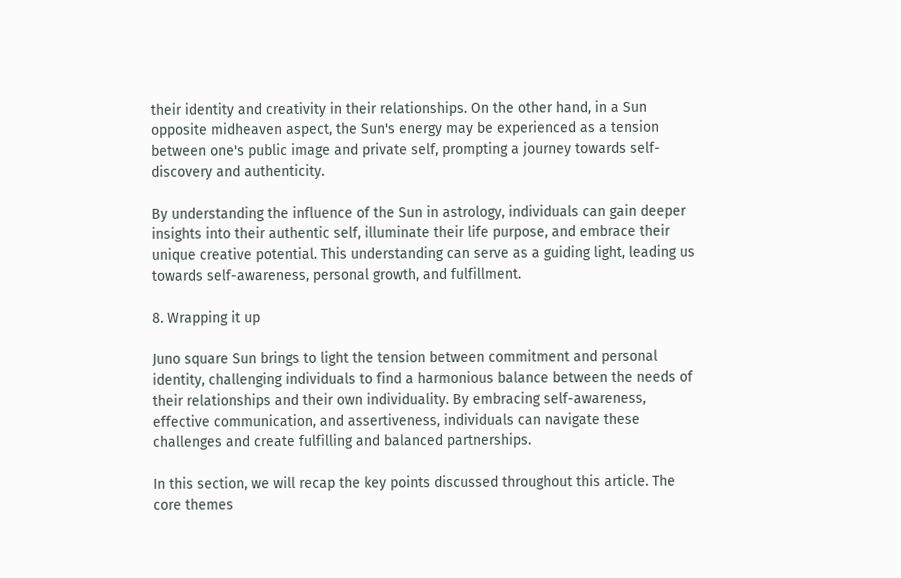their identity and creativity in their relationships. On the other hand, in a Sun opposite midheaven aspect, the Sun's energy may be experienced as a tension between one's public image and private self, prompting a journey towards self-discovery and authenticity.

By understanding the influence of the Sun in astrology, individuals can gain deeper insights into their authentic self, illuminate their life purpose, and embrace their unique creative potential. This understanding can serve as a guiding light, leading us towards self-awareness, personal growth, and fulfillment.

8. Wrapping it up

Juno square Sun brings to light the tension between commitment and personal identity, challenging individuals to find a harmonious balance between the needs of their relationships and their own individuality. By embracing self-awareness, effective communication, and assertiveness, individuals can navigate these challenges and create fulfilling and balanced partnerships.

In this section, we will recap the key points discussed throughout this article. The core themes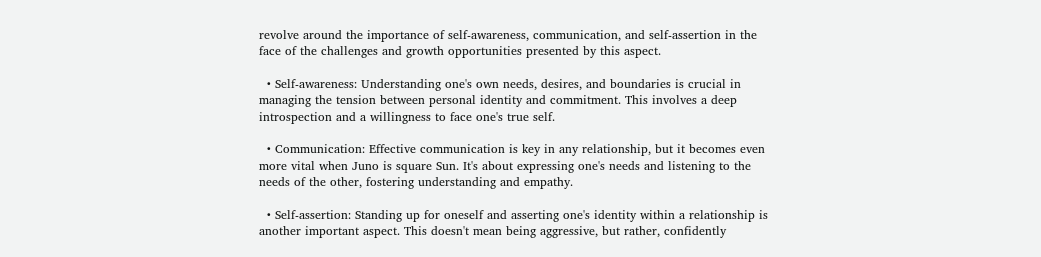revolve around the importance of self-awareness, communication, and self-assertion in the face of the challenges and growth opportunities presented by this aspect.

  • Self-awareness: Understanding one's own needs, desires, and boundaries is crucial in managing the tension between personal identity and commitment. This involves a deep introspection and a willingness to face one's true self.

  • Communication: Effective communication is key in any relationship, but it becomes even more vital when Juno is square Sun. It's about expressing one's needs and listening to the needs of the other, fostering understanding and empathy.

  • Self-assertion: Standing up for oneself and asserting one's identity within a relationship is another important aspect. This doesn't mean being aggressive, but rather, confidently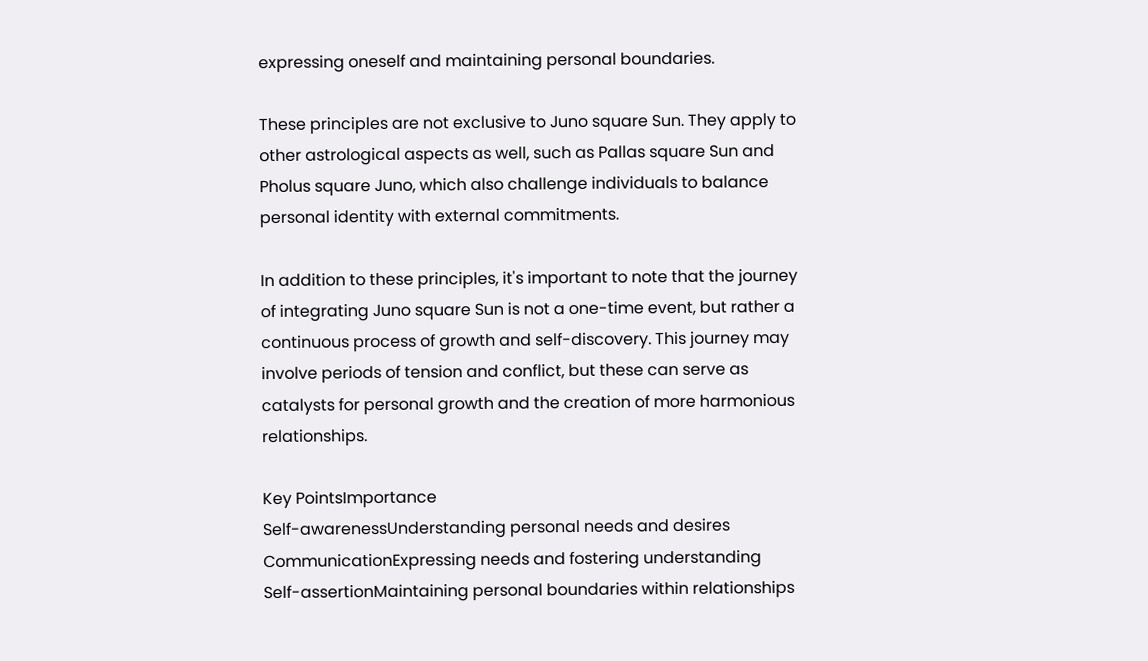expressing oneself and maintaining personal boundaries.

These principles are not exclusive to Juno square Sun. They apply to other astrological aspects as well, such as Pallas square Sun and Pholus square Juno, which also challenge individuals to balance personal identity with external commitments.

In addition to these principles, it's important to note that the journey of integrating Juno square Sun is not a one-time event, but rather a continuous process of growth and self-discovery. This journey may involve periods of tension and conflict, but these can serve as catalysts for personal growth and the creation of more harmonious relationships.

Key PointsImportance
Self-awarenessUnderstanding personal needs and desires
CommunicationExpressing needs and fostering understanding
Self-assertionMaintaining personal boundaries within relationships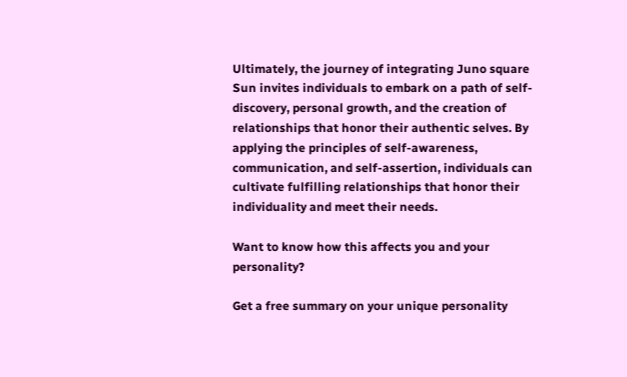Ultimately, the journey of integrating Juno square Sun invites individuals to embark on a path of self-discovery, personal growth, and the creation of relationships that honor their authentic selves. By applying the principles of self-awareness, communication, and self-assertion, individuals can cultivate fulfilling relationships that honor their individuality and meet their needs.

Want to know how this affects you and your personality?

Get a free summary on your unique personality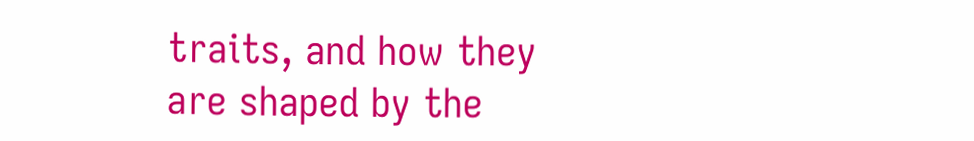traits, and how they are shaped by the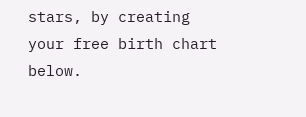stars, by creating your free birth chart below.